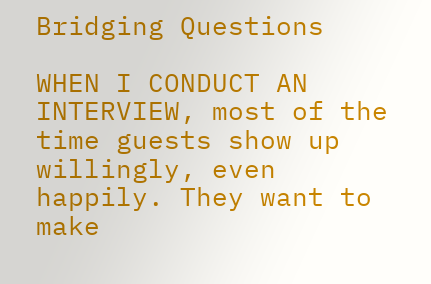Bridging Questions

WHEN I CONDUCT AN INTERVIEW, most of the time guests show up willingly, even happily. They want to make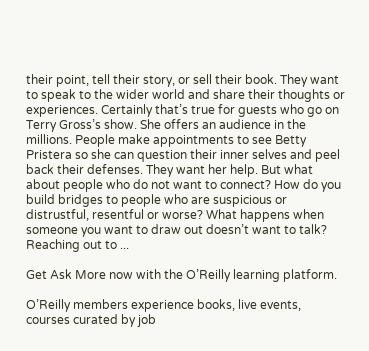their point, tell their story, or sell their book. They want to speak to the wider world and share their thoughts or experiences. Certainly that’s true for guests who go on Terry Gross’s show. She offers an audience in the millions. People make appointments to see Betty Pristera so she can question their inner selves and peel back their defenses. They want her help. But what about people who do not want to connect? How do you build bridges to people who are suspicious or distrustful, resentful or worse? What happens when someone you want to draw out doesn’t want to talk? Reaching out to ...

Get Ask More now with the O’Reilly learning platform.

O’Reilly members experience books, live events, courses curated by job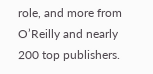role, and more from O’Reilly and nearly 200 top publishers.